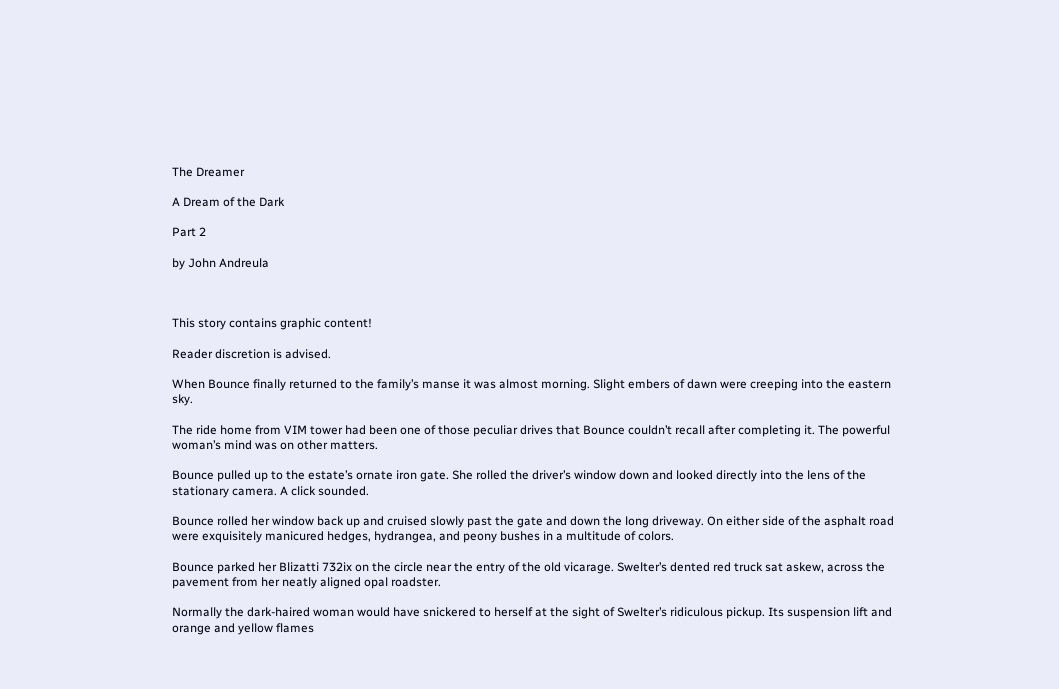The Dreamer

A Dream of the Dark

Part 2

by John Andreula



This story contains graphic content!

Reader discretion is advised.

When Bounce finally returned to the family’s manse it was almost morning. Slight embers of dawn were creeping into the eastern sky.

The ride home from VIM tower had been one of those peculiar drives that Bounce couldn’t recall after completing it. The powerful woman’s mind was on other matters.

Bounce pulled up to the estate’s ornate iron gate. She rolled the driver’s window down and looked directly into the lens of the stationary camera. A click sounded.

Bounce rolled her window back up and cruised slowly past the gate and down the long driveway. On either side of the asphalt road were exquisitely manicured hedges, hydrangea, and peony bushes in a multitude of colors.

Bounce parked her Blizatti 732ix on the circle near the entry of the old vicarage. Swelter’s dented red truck sat askew, across the pavement from her neatly aligned opal roadster.

Normally the dark-haired woman would have snickered to herself at the sight of Swelter’s ridiculous pickup. Its suspension lift and orange and yellow flames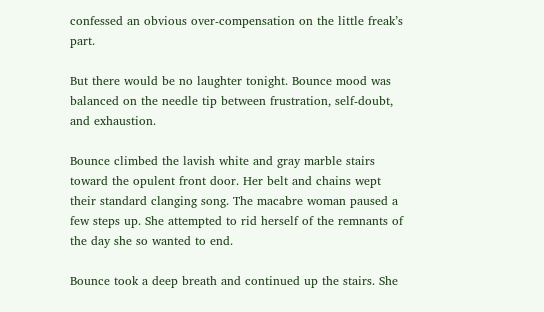confessed an obvious over-compensation on the little freak’s part.

But there would be no laughter tonight. Bounce mood was balanced on the needle tip between frustration, self-doubt, and exhaustion.

Bounce climbed the lavish white and gray marble stairs toward the opulent front door. Her belt and chains wept their standard clanging song. The macabre woman paused a few steps up. She attempted to rid herself of the remnants of the day she so wanted to end.

Bounce took a deep breath and continued up the stairs. She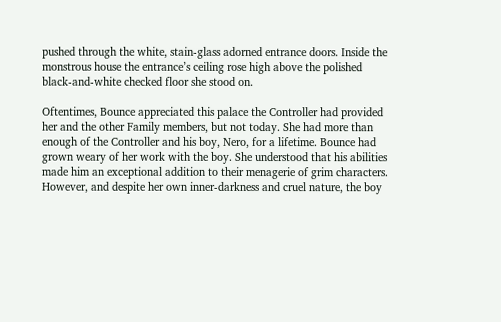pushed through the white, stain-glass adorned entrance doors. Inside the monstrous house the entrance’s ceiling rose high above the polished black-and-white checked floor she stood on.

Oftentimes, Bounce appreciated this palace the Controller had provided her and the other Family members, but not today. She had more than enough of the Controller and his boy, Nero, for a lifetime. Bounce had grown weary of her work with the boy. She understood that his abilities made him an exceptional addition to their menagerie of grim characters. However, and despite her own inner-darkness and cruel nature, the boy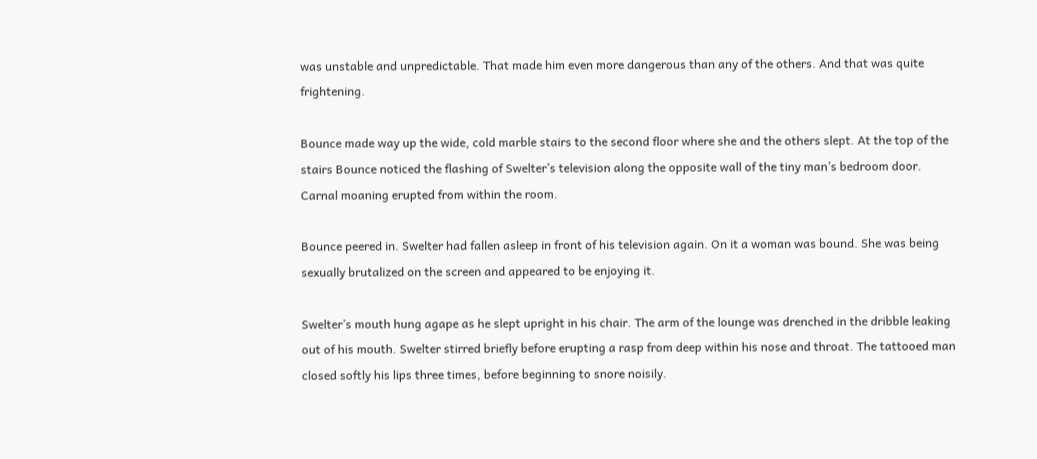was unstable and unpredictable. That made him even more dangerous than any of the others. And that was quite frightening.

Bounce made way up the wide, cold marble stairs to the second floor where she and the others slept. At the top of the stairs Bounce noticed the flashing of Swelter’s television along the opposite wall of the tiny man’s bedroom door. Carnal moaning erupted from within the room.

Bounce peered in. Swelter had fallen asleep in front of his television again. On it a woman was bound. She was being sexually brutalized on the screen and appeared to be enjoying it.

Swelter’s mouth hung agape as he slept upright in his chair. The arm of the lounge was drenched in the dribble leaking out of his mouth. Swelter stirred briefly before erupting a rasp from deep within his nose and throat. The tattooed man closed softly his lips three times, before beginning to snore noisily.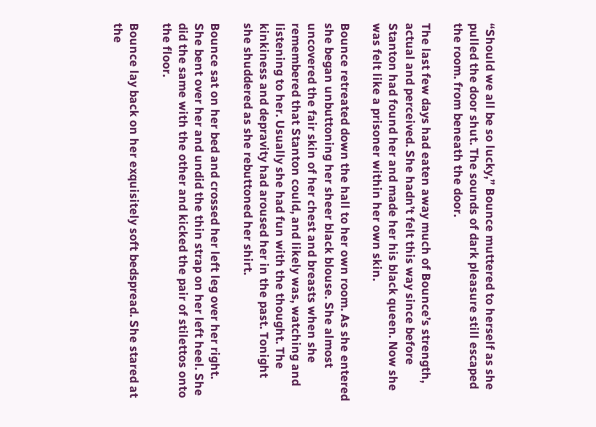“Should we all be so lucky,” Bounce muttered to herself as she pulled the door shut. The sounds of dark pleasure still escaped the room. from beneath the door.

The last few days had eaten away much of Bounce’s strength, actual and perceived. She hadn’t felt this way since before Stanton had found her and made her his black queen. Now she was felt like a prisoner within her own skin.

Bounce retreated down the hall to her own room. As she entered she began unbuttoning her sheer black blouse. She almost uncovered the fair skin of her chest and breasts when she remembered that Stanton could, and likely was, watching and listening to her. Usually she had fun with the thought. The kinkiness and depravity had aroused her in the past. Tonight she shuddered as she rebuttoned her shirt.

Bounce sat on her bed and crossed her left leg over her right. She bent over her and undid the thin strap on her left heel. She did the same with the other and kicked the pair of stilettos onto the floor.

Bounce lay back on her exquisitely soft bedspread. She stared at the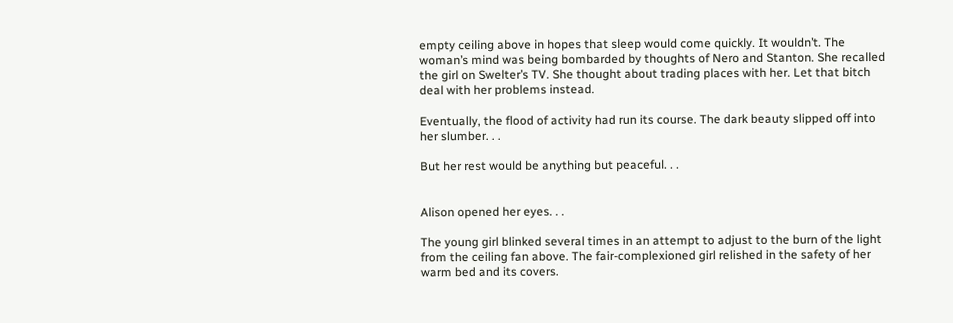empty ceiling above in hopes that sleep would come quickly. It wouldn’t. The woman’s mind was being bombarded by thoughts of Nero and Stanton. She recalled the girl on Swelter’s TV. She thought about trading places with her. Let that bitch deal with her problems instead.

Eventually, the flood of activity had run its course. The dark beauty slipped off into her slumber. . .

But her rest would be anything but peaceful. . .


Alison opened her eyes. . .

The young girl blinked several times in an attempt to adjust to the burn of the light from the ceiling fan above. The fair-complexioned girl relished in the safety of her warm bed and its covers.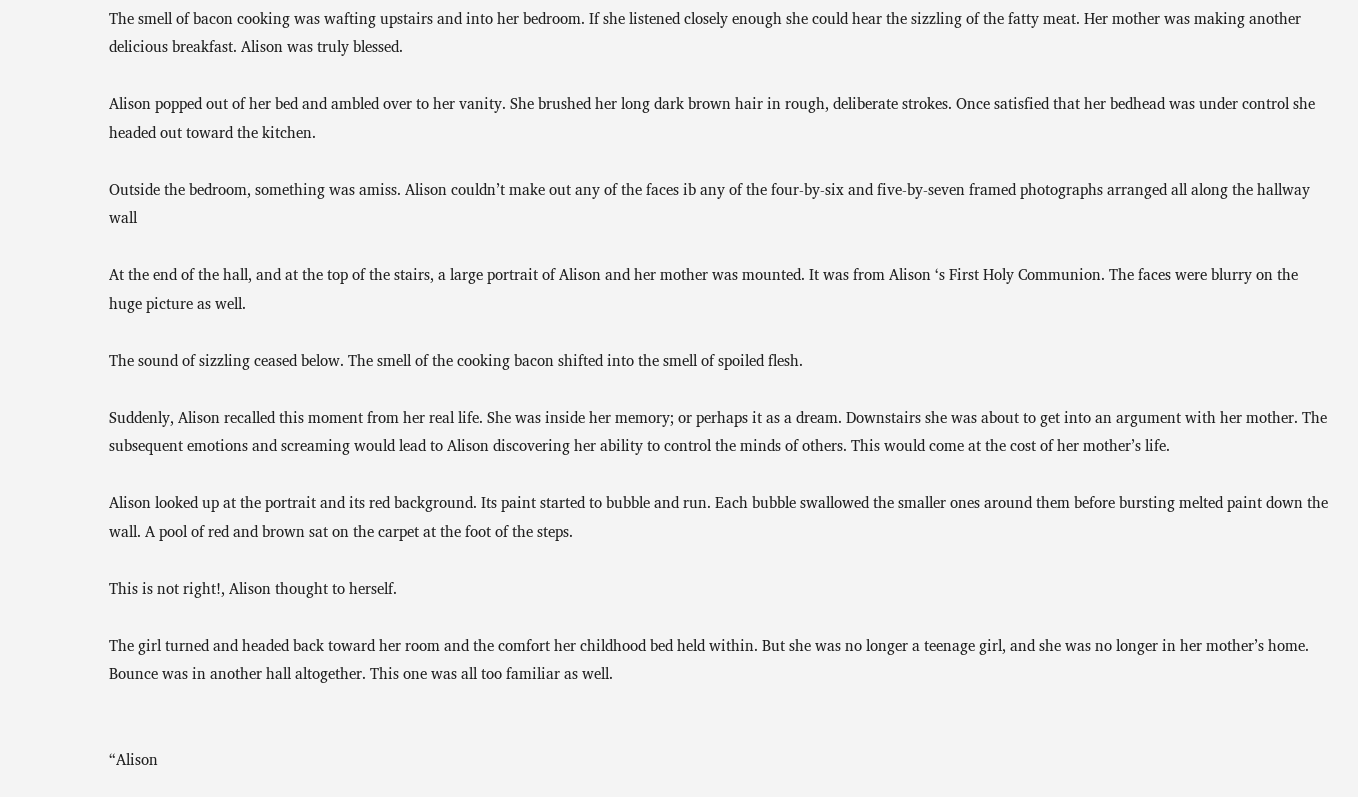The smell of bacon cooking was wafting upstairs and into her bedroom. If she listened closely enough she could hear the sizzling of the fatty meat. Her mother was making another delicious breakfast. Alison was truly blessed.

Alison popped out of her bed and ambled over to her vanity. She brushed her long dark brown hair in rough, deliberate strokes. Once satisfied that her bedhead was under control she headed out toward the kitchen.

Outside the bedroom, something was amiss. Alison couldn’t make out any of the faces ib any of the four-by-six and five-by-seven framed photographs arranged all along the hallway wall

At the end of the hall, and at the top of the stairs, a large portrait of Alison and her mother was mounted. It was from Alison ‘s First Holy Communion. The faces were blurry on the huge picture as well.

The sound of sizzling ceased below. The smell of the cooking bacon shifted into the smell of spoiled flesh.

Suddenly, Alison recalled this moment from her real life. She was inside her memory; or perhaps it as a dream. Downstairs she was about to get into an argument with her mother. The subsequent emotions and screaming would lead to Alison discovering her ability to control the minds of others. This would come at the cost of her mother’s life.

Alison looked up at the portrait and its red background. Its paint started to bubble and run. Each bubble swallowed the smaller ones around them before bursting melted paint down the wall. A pool of red and brown sat on the carpet at the foot of the steps.

This is not right!, Alison thought to herself.

The girl turned and headed back toward her room and the comfort her childhood bed held within. But she was no longer a teenage girl, and she was no longer in her mother’s home. Bounce was in another hall altogether. This one was all too familiar as well.


“Alison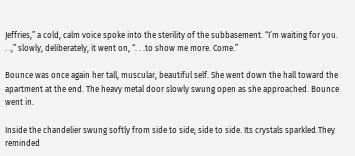Jeffries,” a cold, calm voice spoke into the sterility of the subbasement. “I’m waiting for you. . .,” slowly, deliberately, it went on, “. . .to show me more. Come.”

Bounce was once again her tall, muscular, beautiful self. She went down the hall toward the apartment at the end. The heavy metal door slowly swung open as she approached. Bounce went in.

Inside the chandelier swung softly from side to side; side to side. Its crystals sparkled.They reminded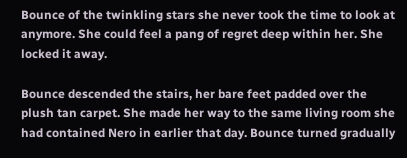Bounce of the twinkling stars she never took the time to look at anymore. She could feel a pang of regret deep within her. She locked it away.

Bounce descended the stairs, her bare feet padded over the plush tan carpet. She made her way to the same living room she had contained Nero in earlier that day. Bounce turned gradually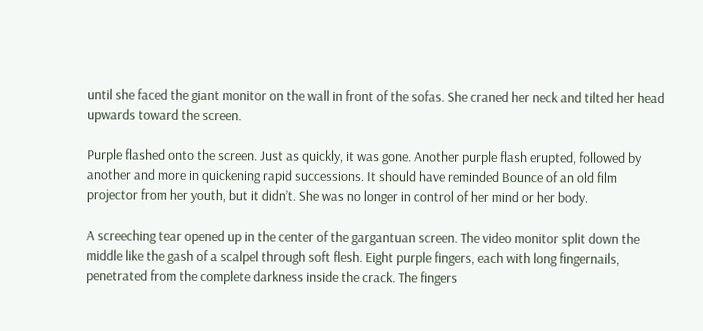until she faced the giant monitor on the wall in front of the sofas. She craned her neck and tilted her head upwards toward the screen.

Purple flashed onto the screen. Just as quickly, it was gone. Another purple flash erupted, followed by another and more in quickening rapid successions. It should have reminded Bounce of an old film projector from her youth, but it didn’t. She was no longer in control of her mind or her body.

A screeching tear opened up in the center of the gargantuan screen. The video monitor split down the middle like the gash of a scalpel through soft flesh. Eight purple fingers, each with long fingernails, penetrated from the complete darkness inside the crack. The fingers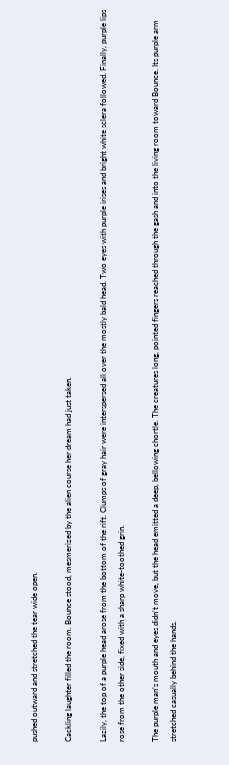pushed outward and stretched the tear wide open.

Cackling laughter filled the room. Bounce stood, mesmerized by the alien course her dream had just taken.

Lazily, the top of a purple head arose from the bottom of the rift. Clumps of gray hair were interspersed all over the mostly bald head. Two eyes with purple irises and bright white sclera followed. Finally, purple lips rose from the other side, fixed with a sharp white-toothed grin.

The purple man’s mouth and eyes didn’t move, but the head emitted a deep, bellowing chortle. The creatures long, pointed fingers reached through the gash and into the living room toward Bounce. Its purple arm stretched casually behind the hands.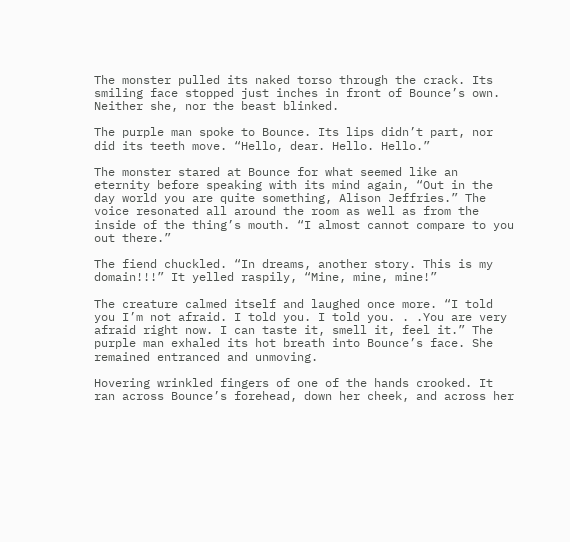The monster pulled its naked torso through the crack. Its smiling face stopped just inches in front of Bounce’s own. Neither she, nor the beast blinked.

The purple man spoke to Bounce. Its lips didn’t part, nor did its teeth move. “Hello, dear. Hello. Hello.”

The monster stared at Bounce for what seemed like an eternity before speaking with its mind again, “Out in the day world you are quite something, Alison Jeffries.” The voice resonated all around the room as well as from the inside of the thing’s mouth. “I almost cannot compare to you out there.”

The fiend chuckled. “In dreams, another story. This is my domain!!!” It yelled raspily, “Mine, mine, mine!”

The creature calmed itself and laughed once more. “I told you I’m not afraid. I told you. I told you. . .You are very afraid right now. I can taste it, smell it, feel it.” The purple man exhaled its hot breath into Bounce’s face. She remained entranced and unmoving.

Hovering wrinkled fingers of one of the hands crooked. It ran across Bounce’s forehead, down her cheek, and across her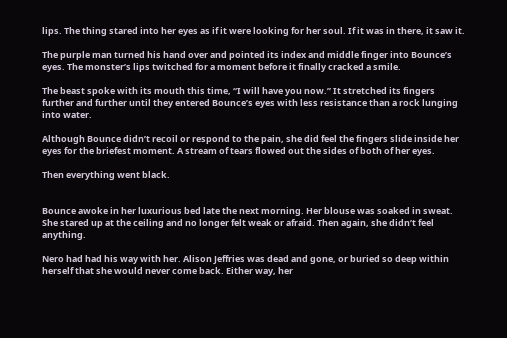lips. The thing stared into her eyes as if it were looking for her soul. If it was in there, it saw it.

The purple man turned his hand over and pointed its index and middle finger into Bounce’s eyes. The monster’s lips twitched for a moment before it finally cracked a smile.

The beast spoke with its mouth this time, “I will have you now.” It stretched its fingers further and further until they entered Bounce’s eyes with less resistance than a rock lunging into water.

Although Bounce didn’t recoil or respond to the pain, she did feel the fingers slide inside her eyes for the briefest moment. A stream of tears flowed out the sides of both of her eyes.

Then everything went black.


Bounce awoke in her luxurious bed late the next morning. Her blouse was soaked in sweat. She stared up at the ceiling and no longer felt weak or afraid. Then again, she didn’t feel anything.

Nero had had his way with her. Alison Jeffries was dead and gone, or buried so deep within herself that she would never come back. Either way, her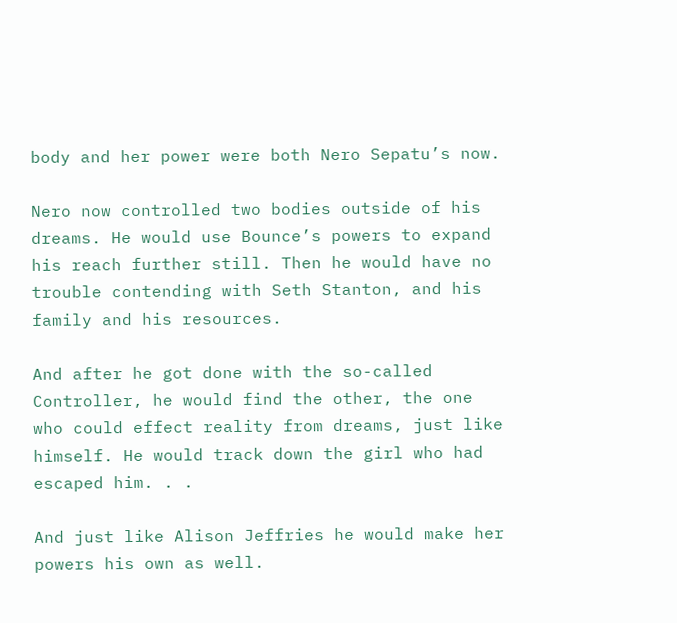body and her power were both Nero Sepatu’s now.

Nero now controlled two bodies outside of his dreams. He would use Bounce’s powers to expand his reach further still. Then he would have no trouble contending with Seth Stanton, and his family and his resources.

And after he got done with the so-called Controller, he would find the other, the one who could effect reality from dreams, just like himself. He would track down the girl who had escaped him. . .

And just like Alison Jeffries he would make her powers his own as well.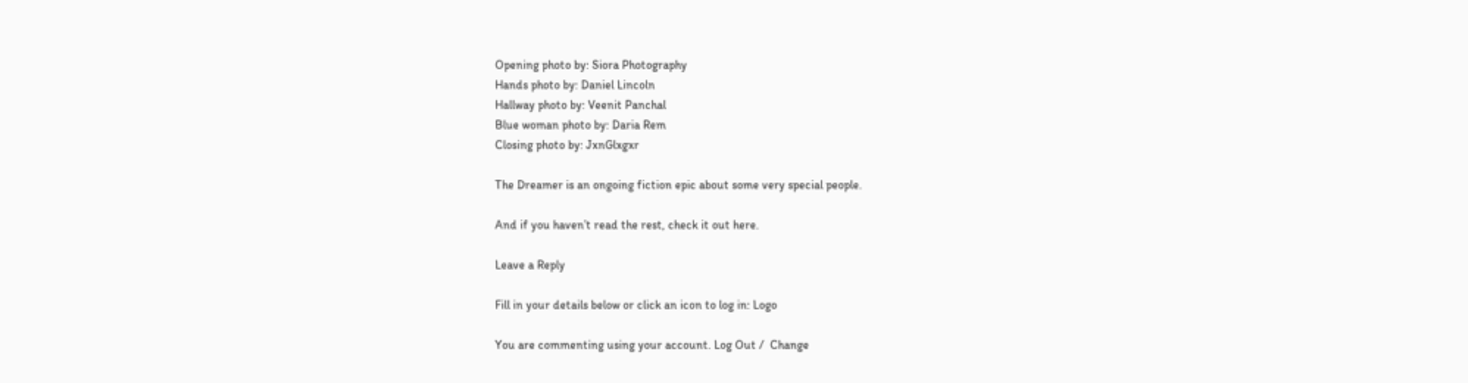Opening photo by: Siora Photography
Hands photo by: Daniel Lincoln
Hallway photo by: Veenit Panchal
Blue woman photo by: Daria Rem
Closing photo by: JxnGlxgxr

The Dreamer is an ongoing fiction epic about some very special people.

And if you haven’t read the rest, check it out here.

Leave a Reply

Fill in your details below or click an icon to log in: Logo

You are commenting using your account. Log Out /  Change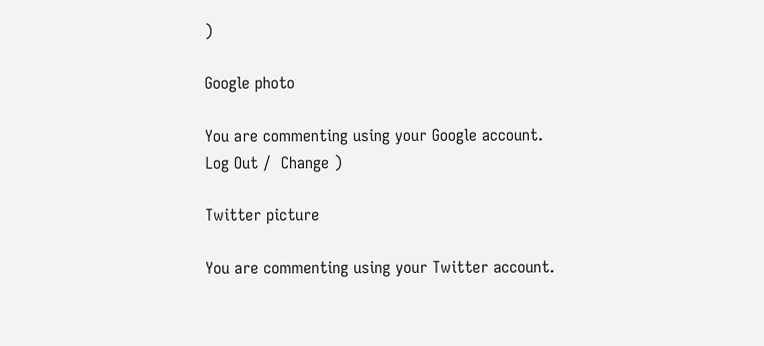)

Google photo

You are commenting using your Google account. Log Out /  Change )

Twitter picture

You are commenting using your Twitter account.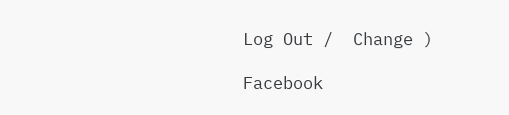Log Out /  Change )

Facebook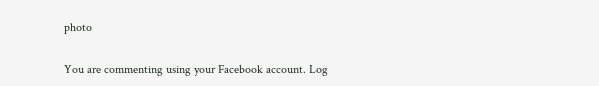photo

You are commenting using your Facebook account. Log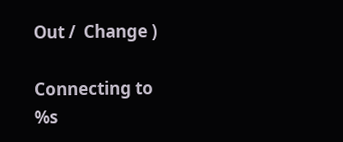Out /  Change )

Connecting to %s